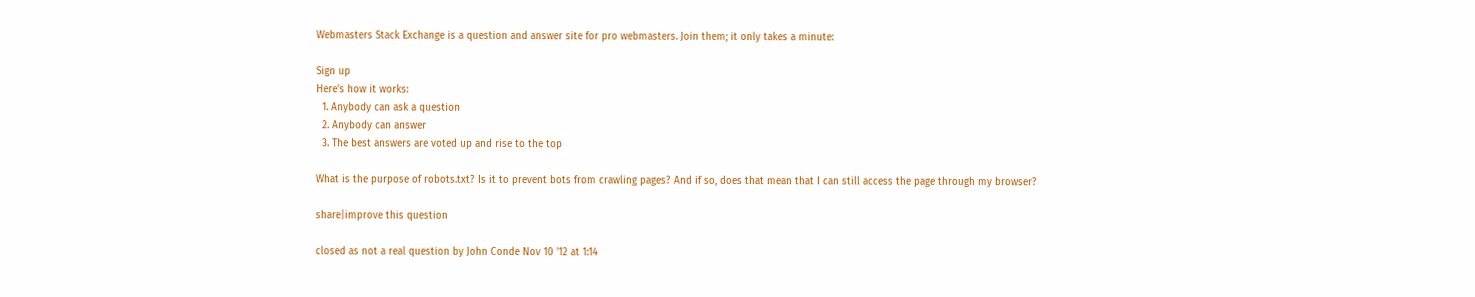Webmasters Stack Exchange is a question and answer site for pro webmasters. Join them; it only takes a minute:

Sign up
Here's how it works:
  1. Anybody can ask a question
  2. Anybody can answer
  3. The best answers are voted up and rise to the top

What is the purpose of robots.txt? Is it to prevent bots from crawling pages? And if so, does that mean that I can still access the page through my browser?

share|improve this question

closed as not a real question by John Conde Nov 10 '12 at 1:14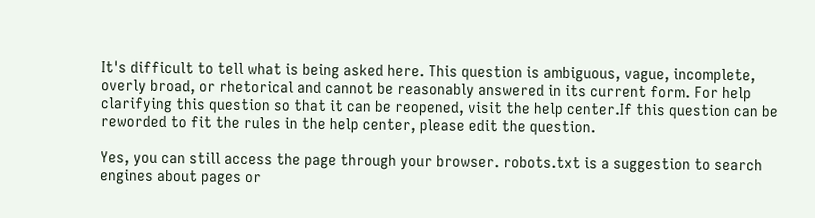It's difficult to tell what is being asked here. This question is ambiguous, vague, incomplete, overly broad, or rhetorical and cannot be reasonably answered in its current form. For help clarifying this question so that it can be reopened, visit the help center.If this question can be reworded to fit the rules in the help center, please edit the question.

Yes, you can still access the page through your browser. robots.txt is a suggestion to search engines about pages or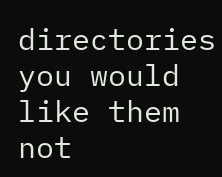directories you would like them not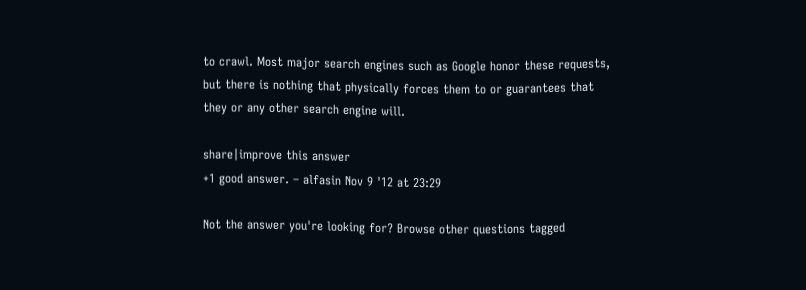to crawl. Most major search engines such as Google honor these requests, but there is nothing that physically forces them to or guarantees that they or any other search engine will.

share|improve this answer
+1 good answer. – alfasin Nov 9 '12 at 23:29

Not the answer you're looking for? Browse other questions tagged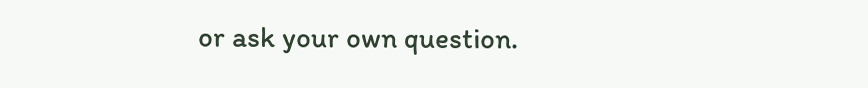or ask your own question.